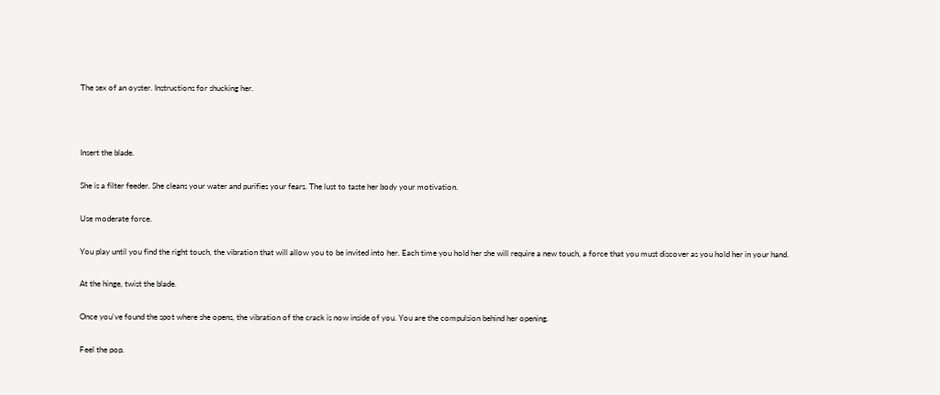The sex of an oyster. Instructions for shucking her.



Insert the blade.

She is a filter feeder. She cleans your water and purifies your fears. The lust to taste her body your motivation.

Use moderate force.

You play until you find the right touch, the vibration that will allow you to be invited into her. Each time you hold her she will require a new touch, a force that you must discover as you hold her in your hand.

At the hinge, twist the blade.

Once you've found the spot where she opens, the vibration of the crack is now inside of you. You are the compulsion behind her opening.

Feel the pop.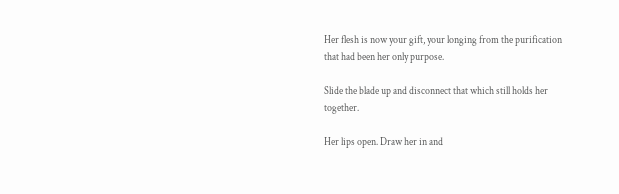Her flesh is now your gift, your longing from the purification that had been her only purpose.

Slide the blade up and disconnect that which still holds her together.

Her lips open. Draw her in and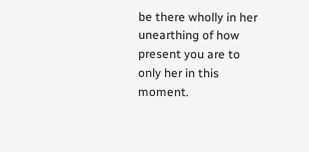be there wholly in her unearthing of how present you are to only her in this moment.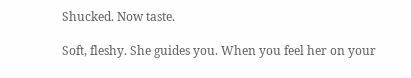Shucked. Now taste.

Soft, fleshy. She guides you. When you feel her on your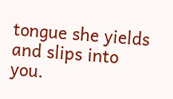tongue she yields and slips into you.